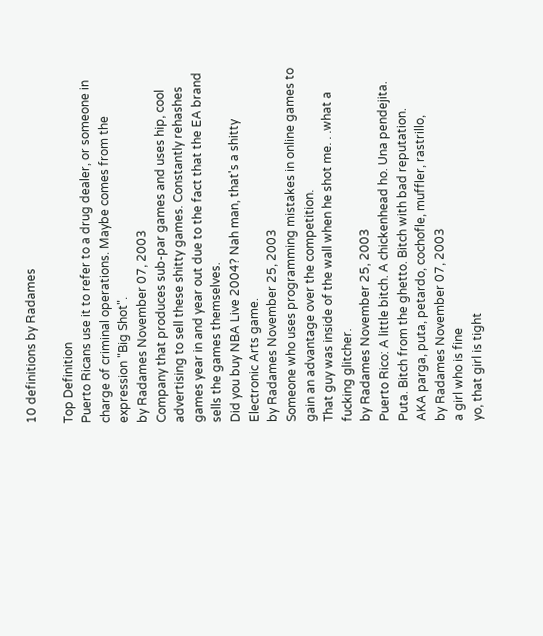10 definitions by Radames

Top Definition
Puerto Ricans use it to refer to a drug dealer, or someone in charge of criminal operations. Maybe comes from the expression "Big Shot".
by Radames November 07, 2003
Company that produces sub-par games and uses hip, cool advertising to sell these shitty games. Constantly rehashes games year in and year out due to the fact that the EA brand sells the games themselves.
Did you buy NBA Live 2004? Nah man, that's a shitty Electronic Arts game.
by Radames November 25, 2003
Someone who uses programming mistakes in online games to gain an advantage over the competition.
That guy was inside of the wall when he shot me. . .what a fucking glitcher.
by Radames November 25, 2003
Puerto Rico: A little bitch. A chickenhead ho. Una pendejita. Puta. Bitch from the ghetto. Bitch with bad reputation.
AKA parga, puta, petardo, cochofle, muffler, rastrillo,
by Radames November 07, 2003
a girl who is fine
yo, that girl is tight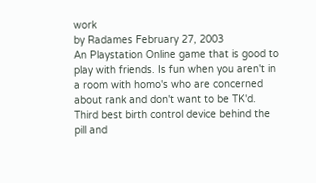work
by Radames February 27, 2003
An Playstation Online game that is good to play with friends. Is fun when you aren't in a room with homo's who are concerned about rank and don't want to be TK'd. Third best birth control device behind the pill and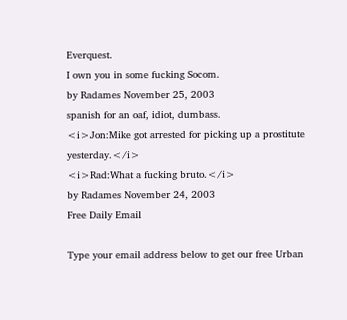Everquest.
I own you in some fucking Socom.
by Radames November 25, 2003
spanish for an oaf, idiot, dumbass.
<i>Jon:Mike got arrested for picking up a prostitute yesterday.</i>
<i>Rad:What a fucking bruto.</i>
by Radames November 24, 2003
Free Daily Email

Type your email address below to get our free Urban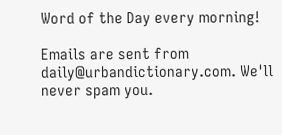Word of the Day every morning!

Emails are sent from daily@urbandictionary.com. We'll never spam you.